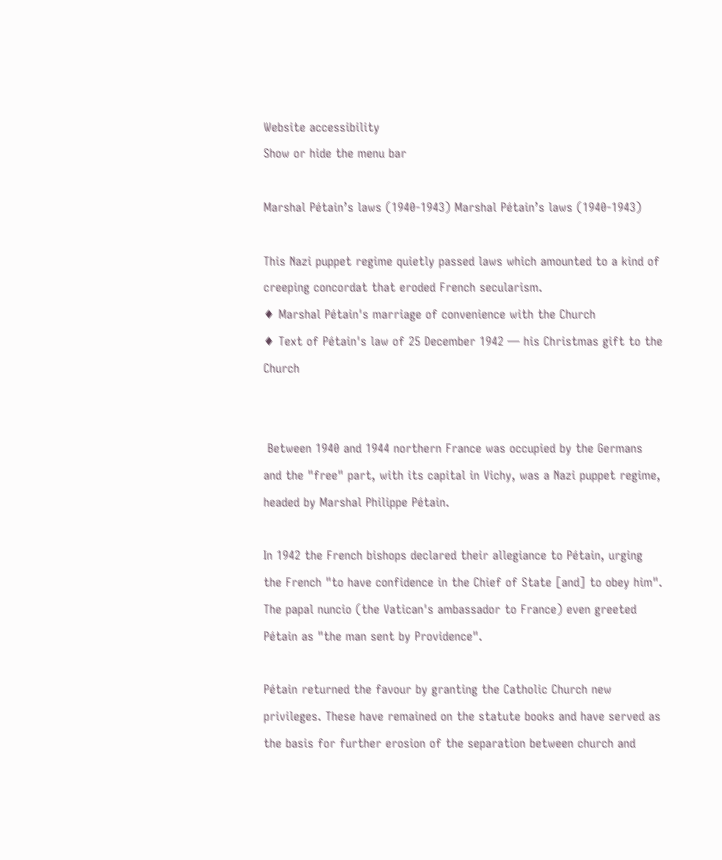Website accessibility
Show or hide the menu bar

Marshal Pétain’s laws (1940-1943) Marshal Pétain’s laws (1940-1943)

This Nazi puppet regime quietly passed laws which amounted to a kind of creeping concordat that eroded French secularism.
♦ Marshal Pétain's marriage of convenience with the Church
♦ Text of Pétain's law of 25 December 1942 — his Christmas gift to the Church


 Between 1940 and 1944 northern France was occupied by the Germans and the "free" part, with its capital in Vichy, was a Nazi puppet regime, headed by Marshal Philippe Pétain.

In 1942 the French bishops declared their allegiance to Pétain, urging the French "to have confidence in the Chief of State [and] to obey him". The papal nuncio (the Vatican's ambassador to France) even greeted Pétain as "the man sent by Providence".

Pétain returned the favour by granting the Catholic Church new privileges. These have remained on the statute books and have served as the basis for further erosion of the separation between church and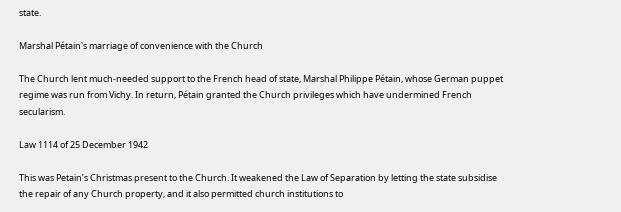state.

Marshal Pétain's marriage of convenience with the Church

The Church lent much-needed support to the French head of state, Marshal Philippe Pétain, whose German puppet regime was run from Vichy. In return, Pétain granted the Church privileges which have undermined French secularism.

Law 1114 of 25 December 1942

This was Petain’s Christmas present to the Church. It weakened the Law of Separation by letting the state subsidise the repair of any Church property, and it also permitted church institutions to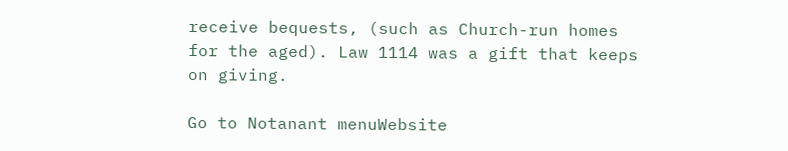receive bequests, (such as Church-run homes for the aged). Law 1114 was a gift that keeps on giving.

Go to Notanant menuWebsite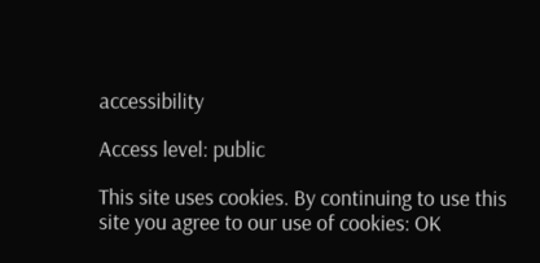accessibility

Access level: public

This site uses cookies. By continuing to use this site you agree to our use of cookies: OK